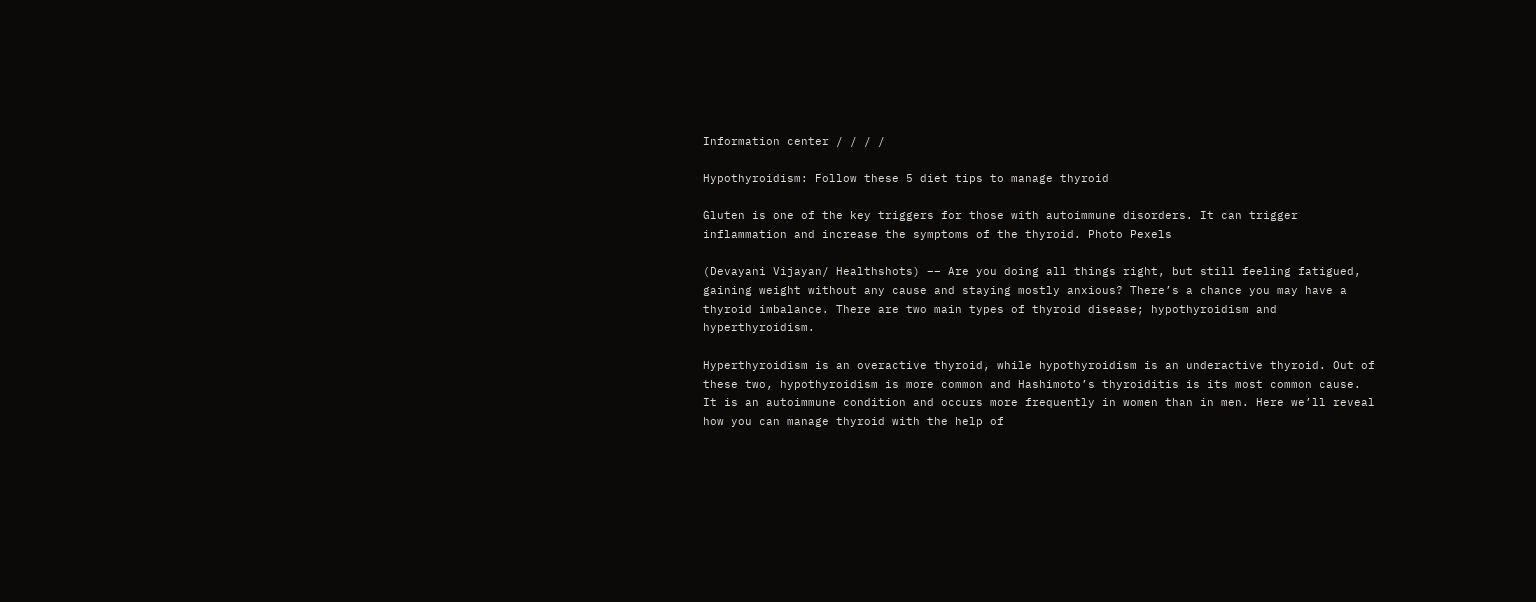Information center / / / /

Hypothyroidism: Follow these 5 diet tips to manage thyroid

Gluten is one of the key triggers for those with autoimmune disorders. It can trigger inflammation and increase the symptoms of the thyroid. Photo Pexels

(Devayani Vijayan/ Healthshots) –– Are you doing all things right, but still feeling fatigued, gaining weight without any cause and staying mostly anxious? There’s a chance you may have a thyroid imbalance. There are two main types of thyroid disease; hypothyroidism and hyperthyroidism.

Hyperthyroidism is an overactive thyroid, while hypothyroidism is an underactive thyroid. Out of these two, hypothyroidism is more common and Hashimoto’s thyroiditis is its most common cause. It is an autoimmune condition and occurs more frequently in women than in men. Here we’ll reveal how you can manage thyroid with the help of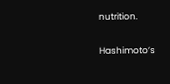nutrition.

Hashimoto’s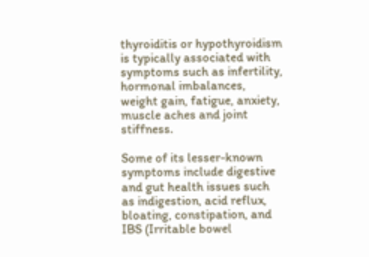thyroiditis or hypothyroidism is typically associated with symptoms such as infertility, hormonal imbalances, weight gain, fatigue, anxiety, muscle aches and joint stiffness.

Some of its lesser-known symptoms include digestive and gut health issues such as indigestion, acid reflux, bloating, constipation, and IBS (Irritable bowel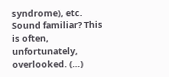syndrome), etc. Sound familiar? This is often, unfortunately, overlooked. (…)